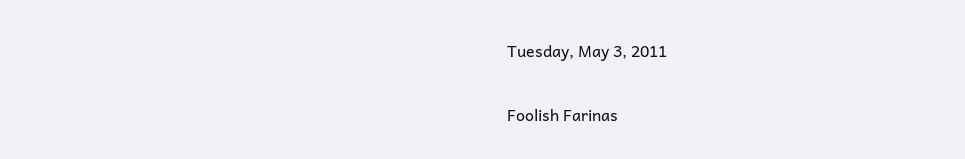Tuesday, May 3, 2011

Foolish Farinas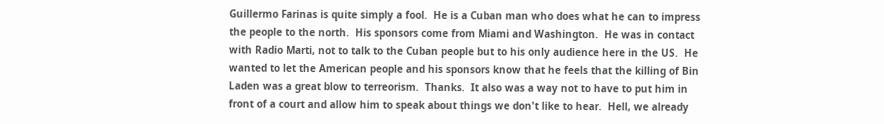Guillermo Farinas is quite simply a fool.  He is a Cuban man who does what he can to impress the people to the north.  His sponsors come from Miami and Washington.  He was in contact with Radio Marti, not to talk to the Cuban people but to his only audience here in the US.  He wanted to let the American people and his sponsors know that he feels that the killing of Bin Laden was a great blow to terreorism.  Thanks.  It also was a way not to have to put him in front of a court and allow him to speak about things we don't like to hear.  Hell, we already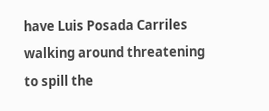have Luis Posada Carriles walking around threatening to spill the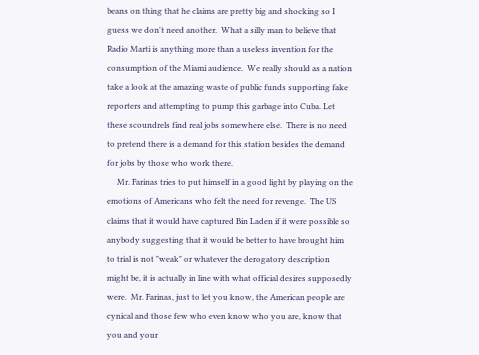beans on thing that he claims are pretty big and shocking so I guess we don't need another.  What a silly man to believe that Radio Marti is anything more than a useless invention for the consumption of the Miami audience.  We really should as a nation take a look at the amazing waste of public funds supporting fake reporters and attempting to pump this garbage into Cuba. Let these scoundrels find real jobs somewhere else.  There is no need to pretend there is a demand for this station besides the demand for jobs by those who work there.
     Mr. Farinas tries to put himself in a good light by playing on the emotions of Americans who felt the need for revenge.  The US claims that it would have captured Bin Laden if it were possible so anybody suggesting that it would be better to have brought him to trial is not "weak" or whatever the derogatory description might be, it is actually in line with what official desires supposedly were.  Mr. Farinas, just to let you know, the American people are cynical and those few who even know who you are, know that you and your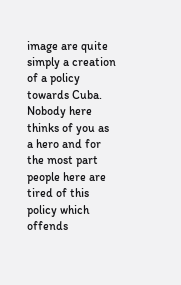image are quite simply a creation of a policy towards Cuba.  Nobody here thinks of you as a hero and for the most part people here are tired of this policy which offends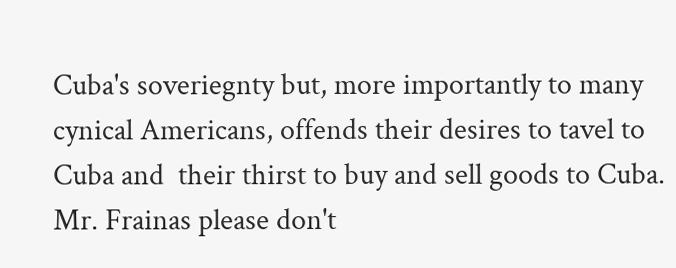Cuba's soveriegnty but, more importantly to many cynical Americans, offends their desires to tavel to Cuba and  their thirst to buy and sell goods to Cuba.  Mr. Frainas please don't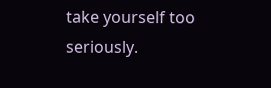take yourself too seriously.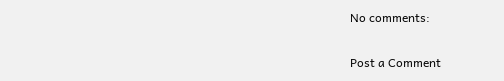No comments:

Post a Comment